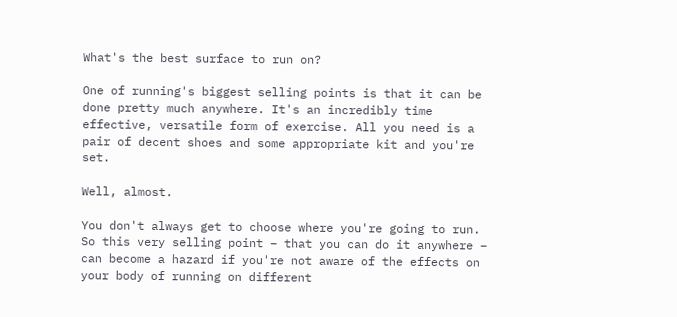What's the best surface to run on?

One of running's biggest selling points is that it can be done pretty much anywhere. It's an incredibly time effective, versatile form of exercise. All you need is a pair of decent shoes and some appropriate kit and you're set.

Well, almost.

You don't always get to choose where you're going to run. So this very selling point – that you can do it anywhere – can become a hazard if you're not aware of the effects on your body of running on different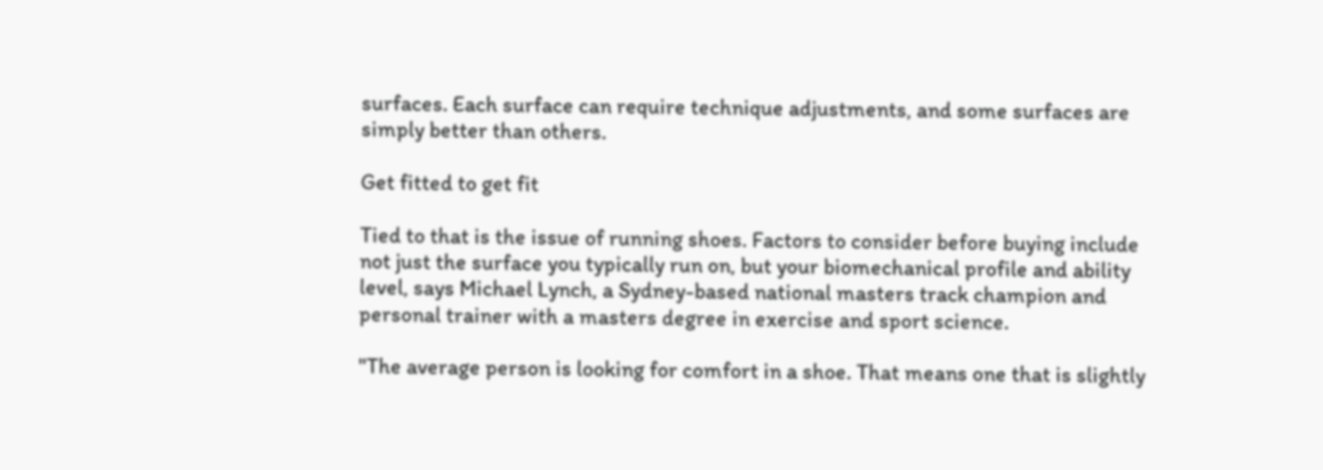surfaces. Each surface can require technique adjustments, and some surfaces are simply better than others.

Get fitted to get fit

Tied to that is the issue of running shoes. Factors to consider before buying include not just the surface you typically run on, but your biomechanical profile and ability level, says Michael Lynch, a Sydney-based national masters track champion and personal trainer with a masters degree in exercise and sport science.

"The average person is looking for comfort in a shoe. That means one that is slightly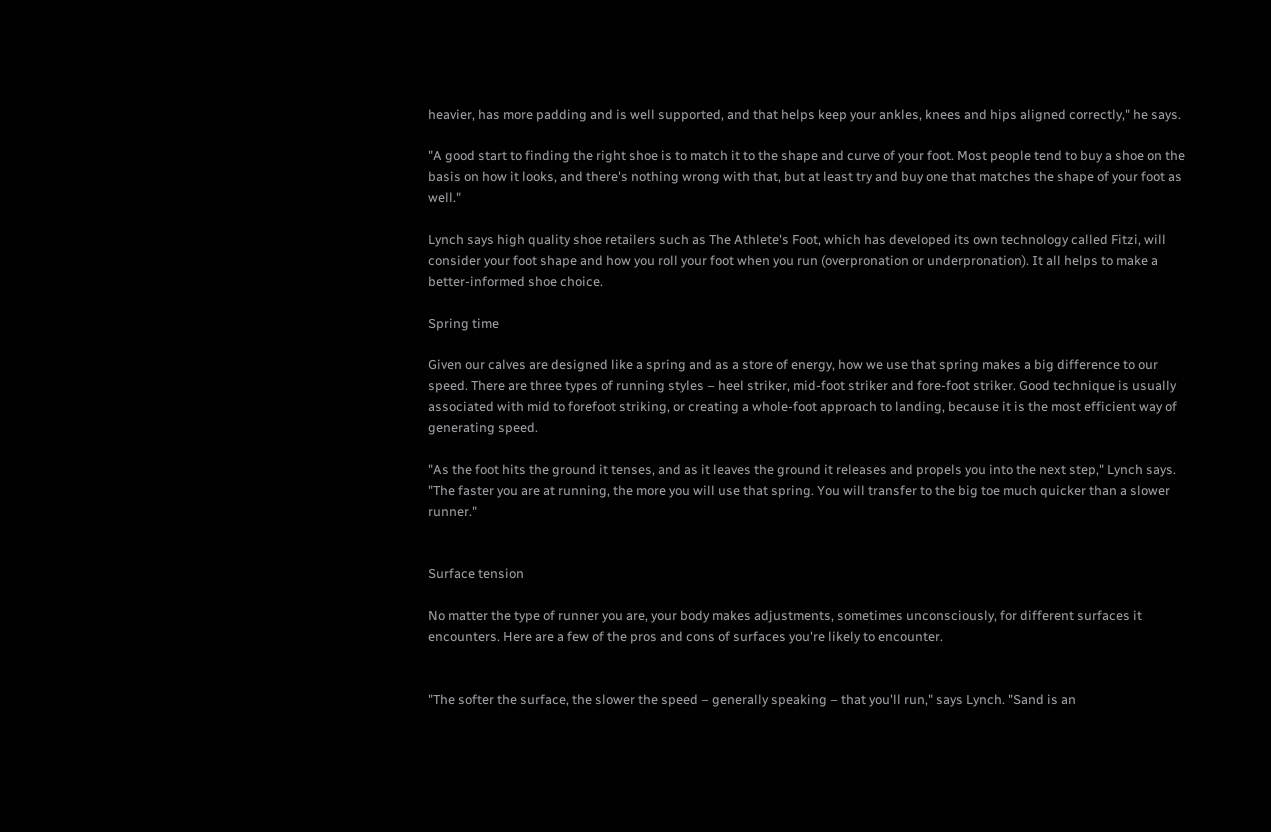heavier, has more padding and is well supported, and that helps keep your ankles, knees and hips aligned correctly," he says.

"A good start to finding the right shoe is to match it to the shape and curve of your foot. Most people tend to buy a shoe on the basis on how it looks, and there's nothing wrong with that, but at least try and buy one that matches the shape of your foot as well."

Lynch says high quality shoe retailers such as The Athlete's Foot, which has developed its own technology called Fitzi, will consider your foot shape and how you roll your foot when you run (overpronation or underpronation). It all helps to make a better-informed shoe choice.

Spring time

Given our calves are designed like a spring and as a store of energy, how we use that spring makes a big difference to our speed. There are three types of running styles – heel striker, mid-foot striker and fore-foot striker. Good technique is usually associated with mid to forefoot striking, or creating a whole-foot approach to landing, because it is the most efficient way of generating speed.

"As the foot hits the ground it tenses, and as it leaves the ground it releases and propels you into the next step," Lynch says. "The faster you are at running, the more you will use that spring. You will transfer to the big toe much quicker than a slower runner."


Surface tension

No matter the type of runner you are, your body makes adjustments, sometimes unconsciously, for different surfaces it encounters. Here are a few of the pros and cons of surfaces you're likely to encounter.


"The softer the surface, the slower the speed – generally speaking – that you'll run," says Lynch. "Sand is an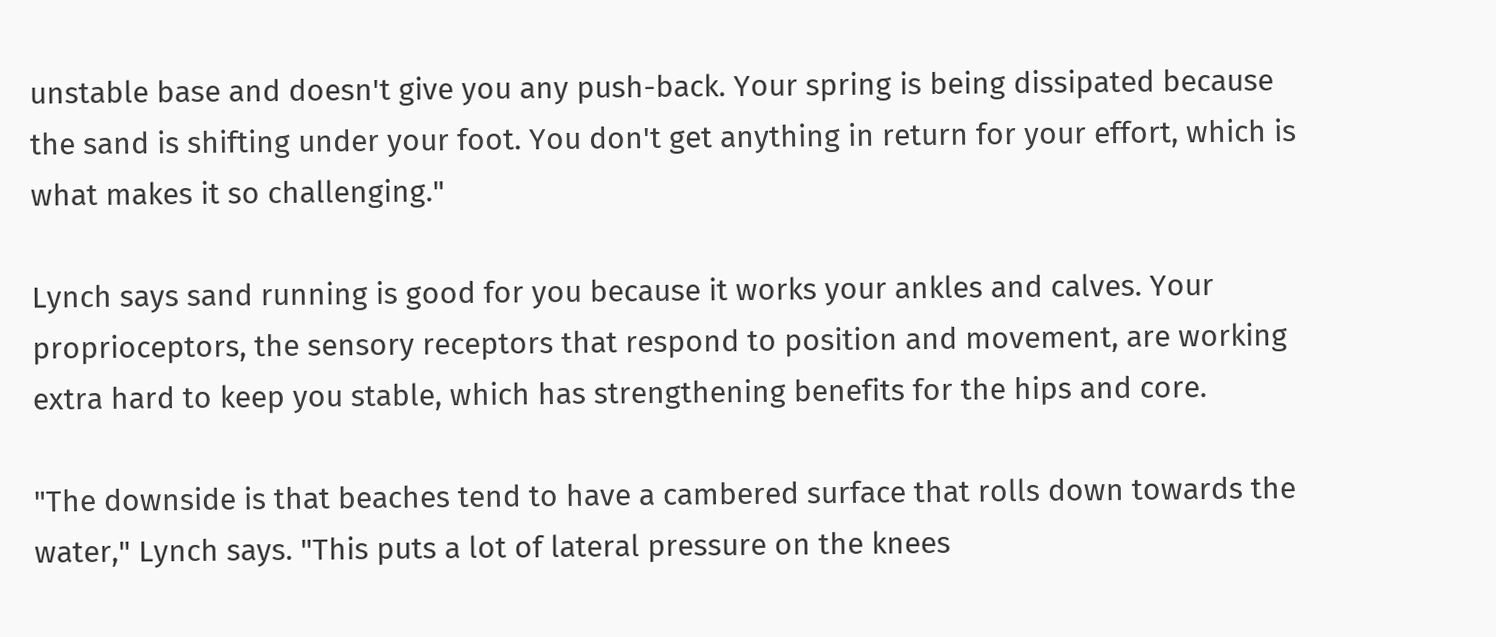unstable base and doesn't give you any push-back. Your spring is being dissipated because the sand is shifting under your foot. You don't get anything in return for your effort, which is what makes it so challenging."

Lynch says sand running is good for you because it works your ankles and calves. Your proprioceptors, the sensory receptors that respond to position and movement, are working extra hard to keep you stable, which has strengthening benefits for the hips and core.

"The downside is that beaches tend to have a cambered surface that rolls down towards the water," Lynch says. "This puts a lot of lateral pressure on the knees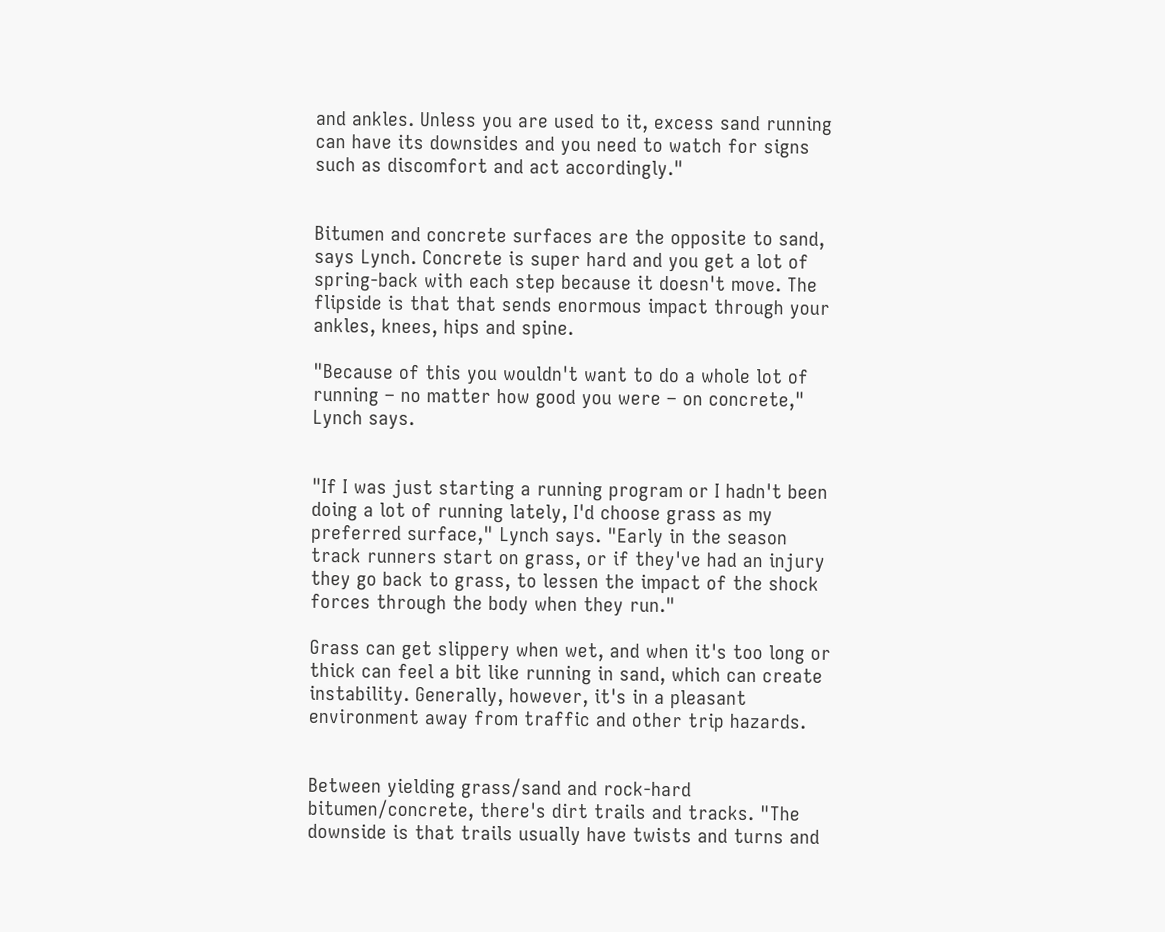and ankles. Unless you are used to it, excess sand running can have its downsides and you need to watch for signs such as discomfort and act accordingly."


Bitumen and concrete surfaces are the opposite to sand, says Lynch. Concrete is super hard and you get a lot of spring-back with each step because it doesn't move. The flipside is that that sends enormous impact through your ankles, knees, hips and spine.

"Because of this you wouldn't want to do a whole lot of running – no matter how good you were – on concrete," Lynch says.


"If I was just starting a running program or I hadn't been doing a lot of running lately, I'd choose grass as my preferred surface," Lynch says. "Early in the season track runners start on grass, or if they've had an injury they go back to grass, to lessen the impact of the shock forces through the body when they run."

Grass can get slippery when wet, and when it's too long or thick can feel a bit like running in sand, which can create instability. Generally, however, it's in a pleasant environment away from traffic and other trip hazards.


Between yielding grass/sand and rock-hard bitumen/concrete, there's dirt trails and tracks. "The downside is that trails usually have twists and turns and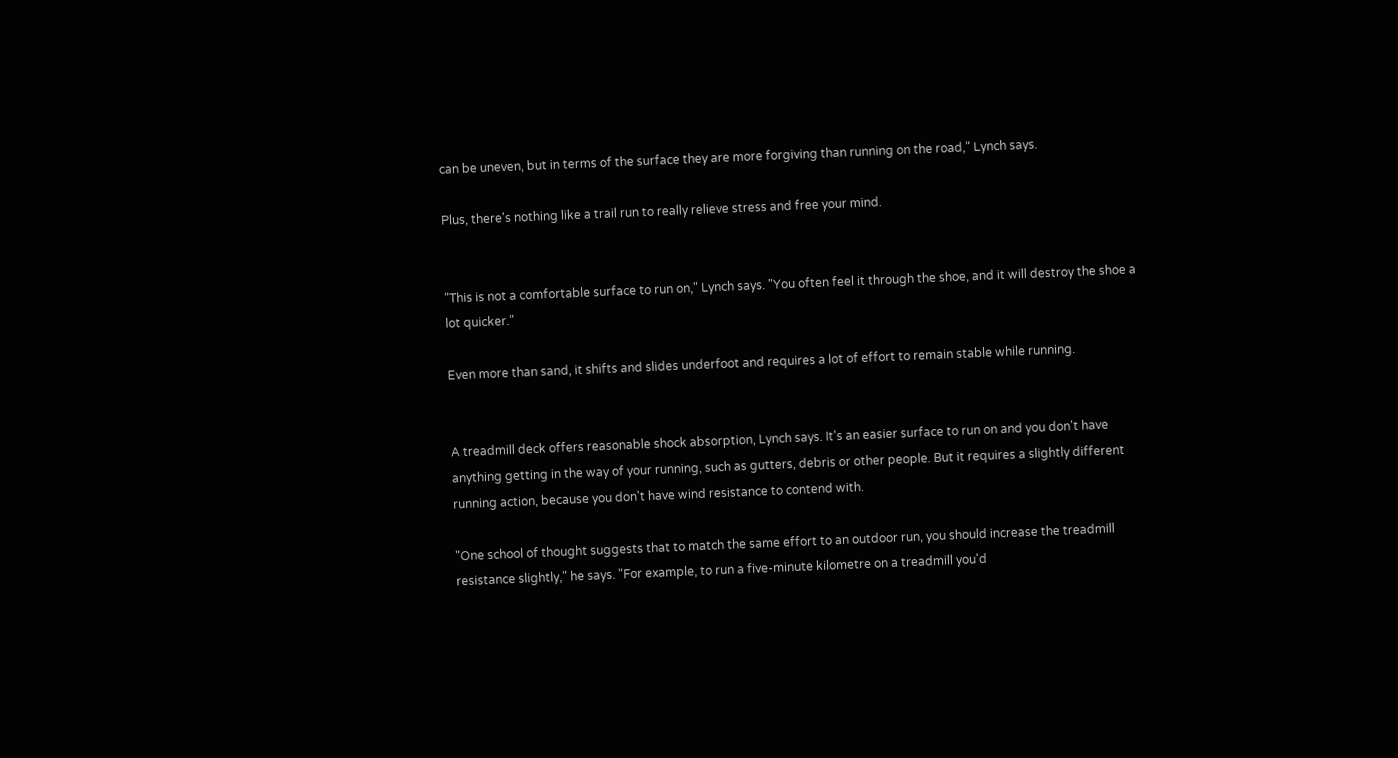can be uneven, but in terms of the surface they are more forgiving than running on the road," Lynch says.

Plus, there's nothing like a trail run to really relieve stress and free your mind.


"This is not a comfortable surface to run on," Lynch says. "You often feel it through the shoe, and it will destroy the shoe a lot quicker."

Even more than sand, it shifts and slides underfoot and requires a lot of effort to remain stable while running.


A treadmill deck offers reasonable shock absorption, Lynch says. It's an easier surface to run on and you don't have anything getting in the way of your running, such as gutters, debris or other people. But it requires a slightly different running action, because you don't have wind resistance to contend with.

"One school of thought suggests that to match the same effort to an outdoor run, you should increase the treadmill resistance slightly," he says. "For example, to run a five-minute kilometre on a treadmill you'd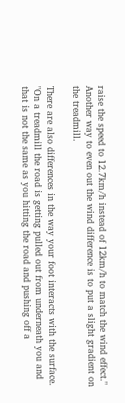raise the speed to 12.7km/h instead of 12km/h to match the wind effect." Another way to even out the wind difference is to put a slight gradient on the treadmill.

There are also differences in the way your foot interacts with the surface. "On a treadmill the road is getting pulled out from underneath you and that is not the same as you hitting the road and pushing off a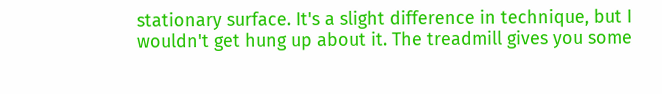stationary surface. It's a slight difference in technique, but I wouldn't get hung up about it. The treadmill gives you some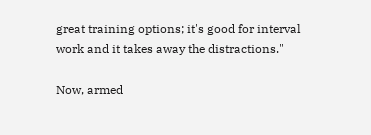great training options; it's good for interval work and it takes away the distractions."

Now, armed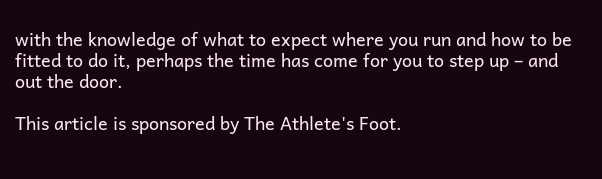with the knowledge of what to expect where you run and how to be fitted to do it, perhaps the time has come for you to step up – and out the door.

This article is sponsored by The Athlete's Foot.